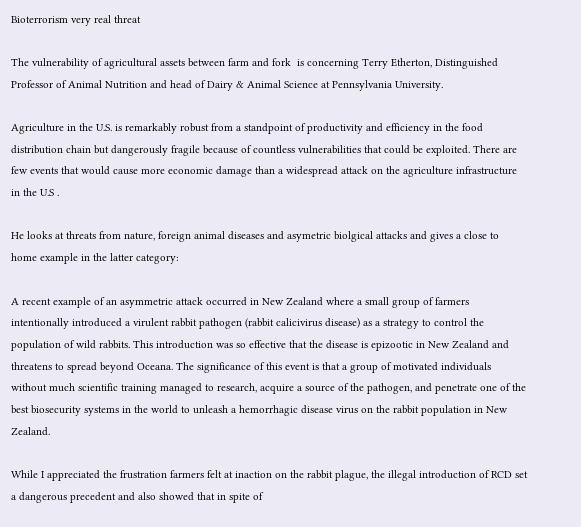Bioterrorism very real threat

The vulnerability of agricultural assets between farm and fork  is concerning Terry Etherton, Distinguished Professor of Animal Nutrition and head of Dairy & Animal Science at Pennsylvania University.

Agriculture in the U.S. is remarkably robust from a standpoint of productivity and efficiency in the food distribution chain but dangerously fragile because of countless vulnerabilities that could be exploited. There are few events that would cause more economic damage than a widespread attack on the agriculture infrastructure in the U.S .

He looks at threats from nature, foreign animal diseases and asymetric biolgical attacks and gives a close to home example in the latter category:

A recent example of an asymmetric attack occurred in New Zealand where a small group of farmers intentionally introduced a virulent rabbit pathogen (rabbit calicivirus disease) as a strategy to control the population of wild rabbits. This introduction was so effective that the disease is epizootic in New Zealand and threatens to spread beyond Oceana. The significance of this event is that a group of motivated individuals without much scientific training managed to research, acquire a source of the pathogen, and penetrate one of the best biosecurity systems in the world to unleash a hemorrhagic disease virus on the rabbit population in New Zealand.

While I appreciated the frustration farmers felt at inaction on the rabbit plague, the illegal introduction of RCD set a dangerous precedent and also showed that in spite of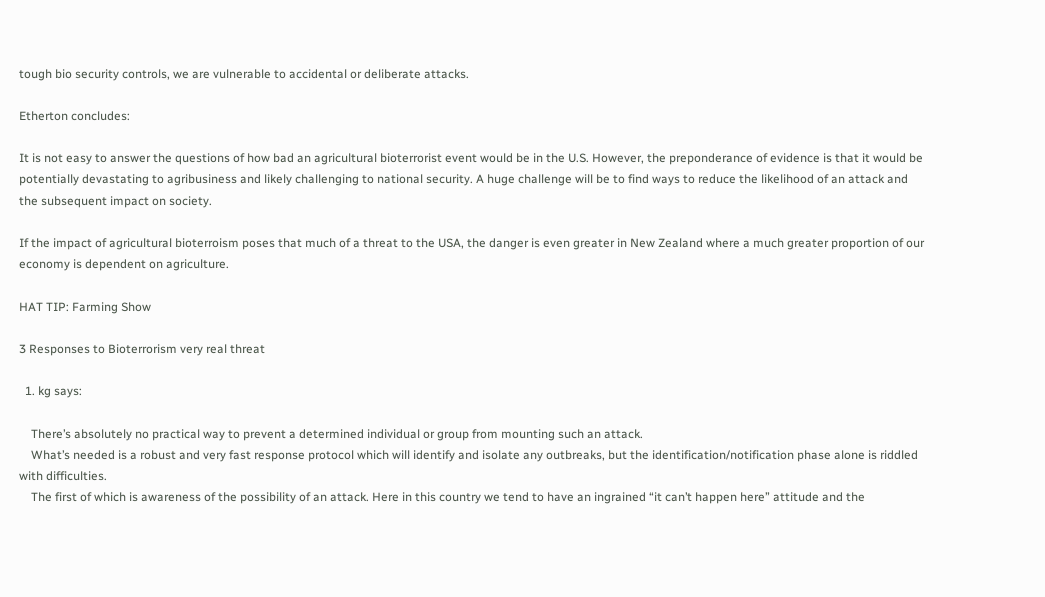tough bio security controls, we are vulnerable to accidental or deliberate attacks.

Etherton concludes:

It is not easy to answer the questions of how bad an agricultural bioterrorist event would be in the U.S. However, the preponderance of evidence is that it would be potentially devastating to agribusiness and likely challenging to national security. A huge challenge will be to find ways to reduce the likelihood of an attack and the subsequent impact on society.

If the impact of agricultural bioterroism poses that much of a threat to the USA, the danger is even greater in New Zealand where a much greater proportion of our economy is dependent on agriculture.

HAT TIP: Farming Show

3 Responses to Bioterrorism very real threat

  1. kg says:

    There’s absolutely no practical way to prevent a determined individual or group from mounting such an attack.
    What’s needed is a robust and very fast response protocol which will identify and isolate any outbreaks, but the identification/notification phase alone is riddled with difficulties.
    The first of which is awareness of the possibility of an attack. Here in this country we tend to have an ingrained “it can’t happen here” attitude and the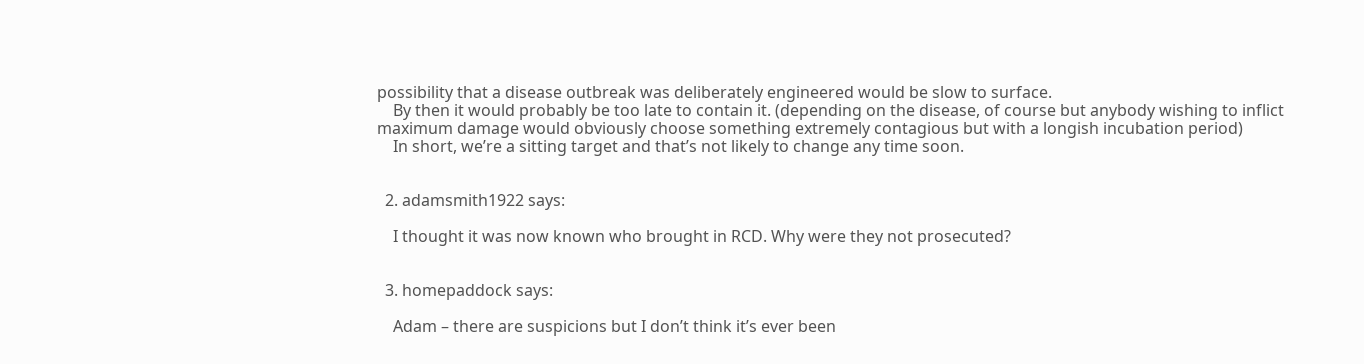possibility that a disease outbreak was deliberately engineered would be slow to surface.
    By then it would probably be too late to contain it. (depending on the disease, of course but anybody wishing to inflict maximum damage would obviously choose something extremely contagious but with a longish incubation period)
    In short, we’re a sitting target and that’s not likely to change any time soon.


  2. adamsmith1922 says:

    I thought it was now known who brought in RCD. Why were they not prosecuted?


  3. homepaddock says:

    Adam – there are suspicions but I don’t think it’s ever been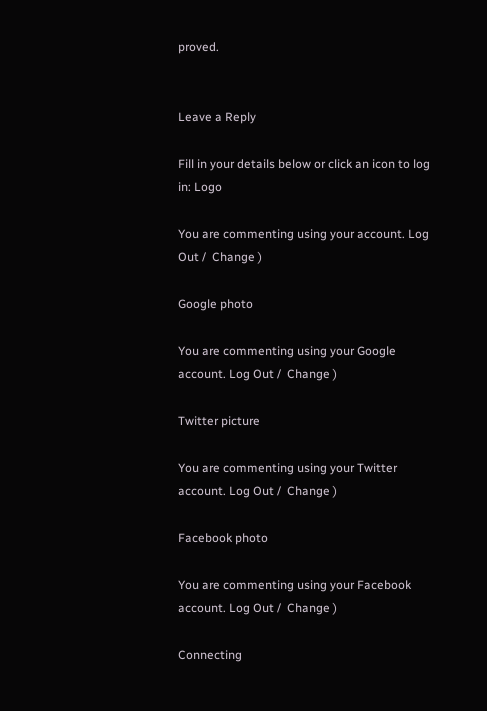proved.


Leave a Reply

Fill in your details below or click an icon to log in: Logo

You are commenting using your account. Log Out /  Change )

Google photo

You are commenting using your Google account. Log Out /  Change )

Twitter picture

You are commenting using your Twitter account. Log Out /  Change )

Facebook photo

You are commenting using your Facebook account. Log Out /  Change )

Connecting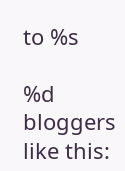to %s

%d bloggers like this: